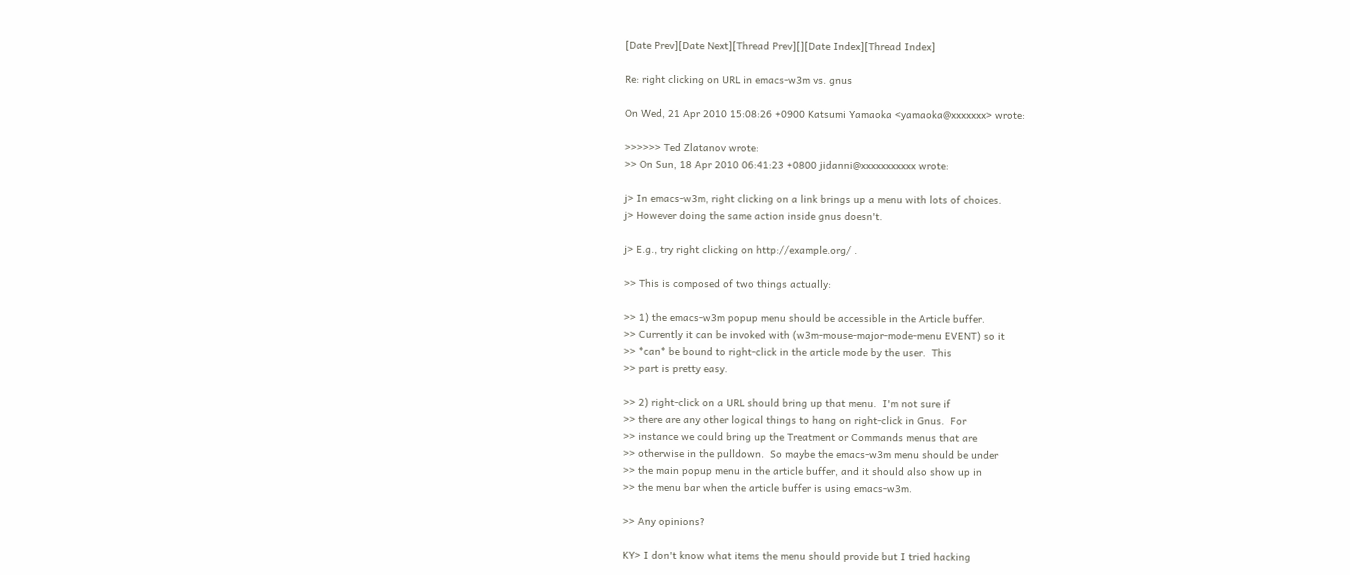[Date Prev][Date Next][Thread Prev][][Date Index][Thread Index]

Re: right clicking on URL in emacs-w3m vs. gnus

On Wed, 21 Apr 2010 15:08:26 +0900 Katsumi Yamaoka <yamaoka@xxxxxxx> wrote:

>>>>>> Ted Zlatanov wrote:
>> On Sun, 18 Apr 2010 06:41:23 +0800 jidanni@xxxxxxxxxxx wrote:

j> In emacs-w3m, right clicking on a link brings up a menu with lots of choices.
j> However doing the same action inside gnus doesn't.

j> E.g., try right clicking on http://example.org/ .

>> This is composed of two things actually:

>> 1) the emacs-w3m popup menu should be accessible in the Article buffer.
>> Currently it can be invoked with (w3m-mouse-major-mode-menu EVENT) so it
>> *can* be bound to right-click in the article mode by the user.  This
>> part is pretty easy.

>> 2) right-click on a URL should bring up that menu.  I'm not sure if
>> there are any other logical things to hang on right-click in Gnus.  For
>> instance we could bring up the Treatment or Commands menus that are
>> otherwise in the pulldown.  So maybe the emacs-w3m menu should be under
>> the main popup menu in the article buffer, and it should also show up in
>> the menu bar when the article buffer is using emacs-w3m.

>> Any opinions?

KY> I don't know what items the menu should provide but I tried hacking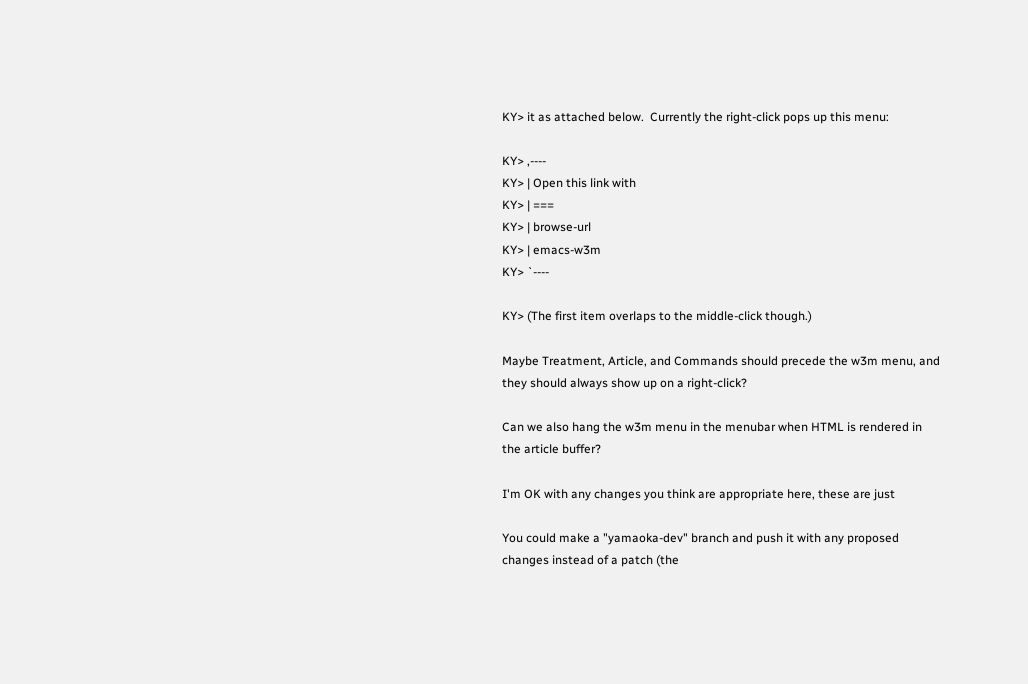KY> it as attached below.  Currently the right-click pops up this menu:

KY> ,----
KY> | Open this link with
KY> | ===
KY> | browse-url
KY> | emacs-w3m
KY> `----

KY> (The first item overlaps to the middle-click though.)

Maybe Treatment, Article, and Commands should precede the w3m menu, and
they should always show up on a right-click?

Can we also hang the w3m menu in the menubar when HTML is rendered in
the article buffer?

I'm OK with any changes you think are appropriate here, these are just

You could make a "yamaoka-dev" branch and push it with any proposed
changes instead of a patch (the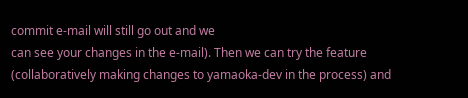commit e-mail will still go out and we
can see your changes in the e-mail). Then we can try the feature
(collaboratively making changes to yamaoka-dev in the process) and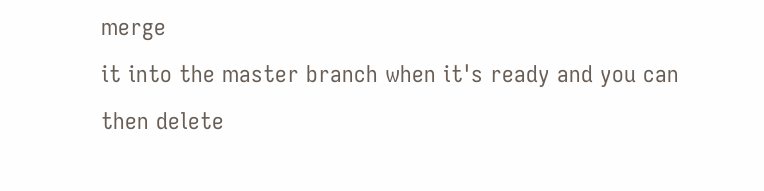merge
it into the master branch when it's ready and you can then delete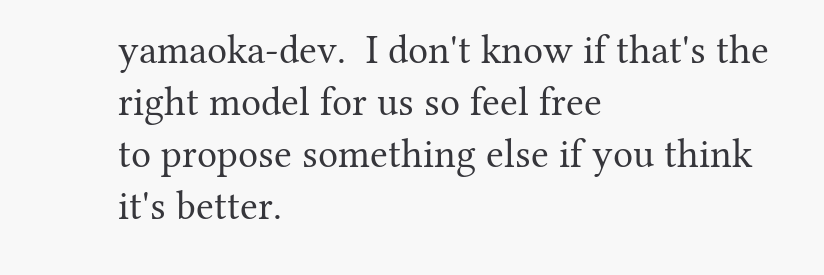yamaoka-dev.  I don't know if that's the right model for us so feel free
to propose something else if you think it's better.